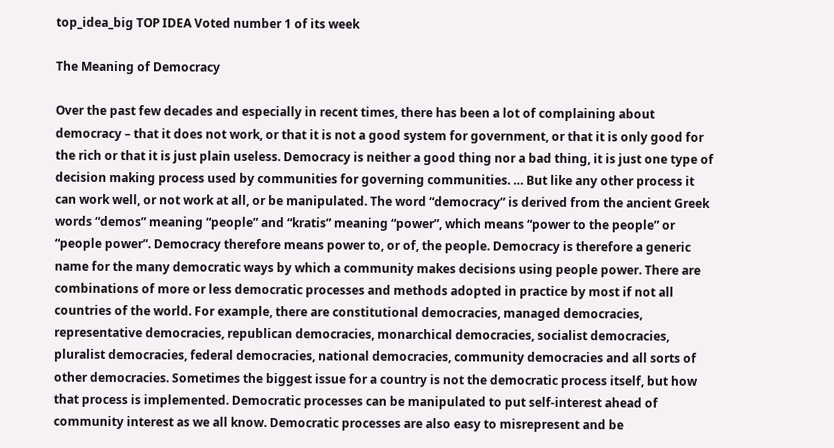top_idea_big TOP IDEA Voted number 1 of its week

The Meaning of Democracy

Over the past few decades and especially in recent times, there has been a lot of complaining about democracy – that it does not work, or that it is not a good system for government, or that it is only good for the rich or that it is just plain useless. Democracy is neither a good thing nor a bad thing, it is just one type of decision making process used by communities for governing communities. … But like any other process it can work well, or not work at all, or be manipulated. The word “democracy” is derived from the ancient Greek words “demos” meaning “people” and “kratis” meaning “power”, which means “power to the people” or “people power”. Democracy therefore means power to, or of, the people. Democracy is therefore a generic name for the many democratic ways by which a community makes decisions using people power. There are combinations of more or less democratic processes and methods adopted in practice by most if not all countries of the world. For example, there are constitutional democracies, managed democracies, representative democracies, republican democracies, monarchical democracies, socialist democracies, pluralist democracies, federal democracies, national democracies, community democracies and all sorts of other democracies. Sometimes the biggest issue for a country is not the democratic process itself, but how that process is implemented. Democratic processes can be manipulated to put self-interest ahead of community interest as we all know. Democratic processes are also easy to misrepresent and be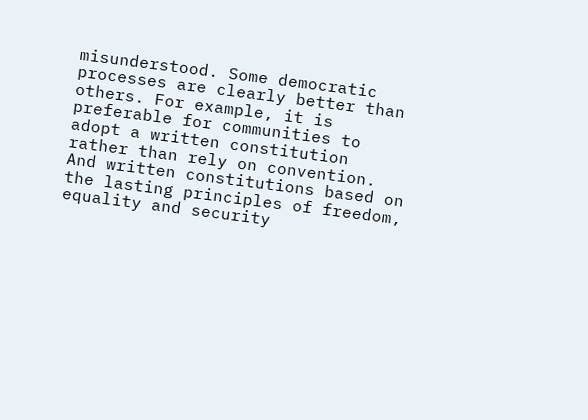misunderstood. Some democratic processes are clearly better than others. For example, it is preferable for communities to adopt a written constitution rather than rely on convention. And written constitutions based on the lasting principles of freedom, equality and security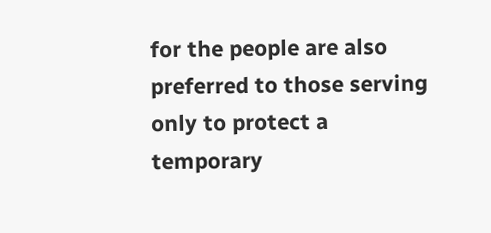for the people are also preferred to those serving only to protect a temporary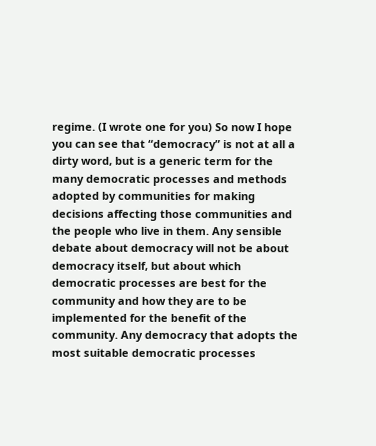regime. (I wrote one for you) So now I hope you can see that “democracy” is not at all a dirty word, but is a generic term for the many democratic processes and methods adopted by communities for making decisions affecting those communities and the people who live in them. Any sensible debate about democracy will not be about democracy itself, but about which democratic processes are best for the community and how they are to be implemented for the benefit of the community. Any democracy that adopts the most suitable democratic processes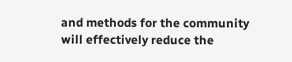and methods for the community will effectively reduce the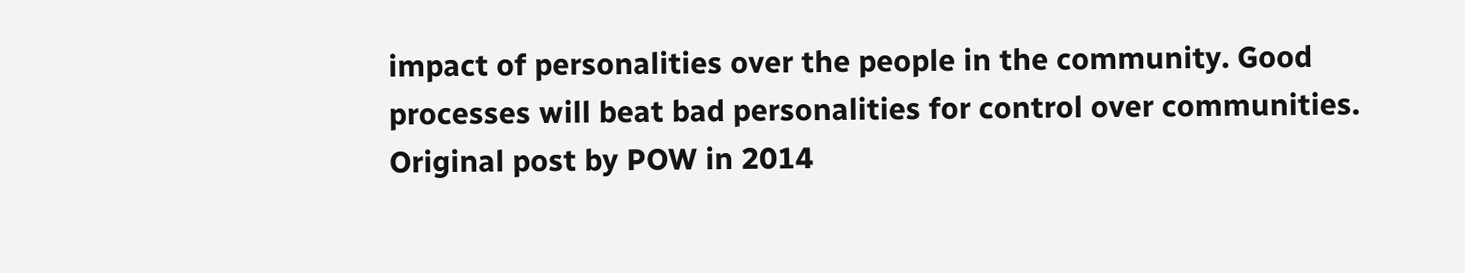impact of personalities over the people in the community. Good processes will beat bad personalities for control over communities. Original post by POW in 2014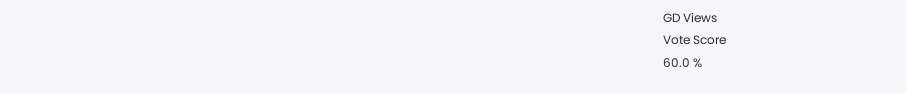GD Views
Vote Score
60.0 %